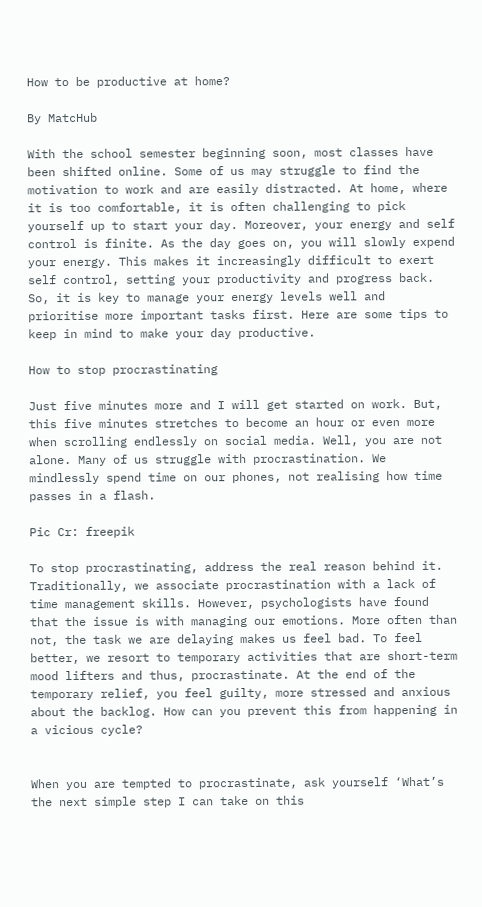How to be productive at home?

By MatcHub

With the school semester beginning soon, most classes have been shifted online. Some of us may struggle to find the motivation to work and are easily distracted. At home, where it is too comfortable, it is often challenging to pick yourself up to start your day. Moreover, your energy and self control is finite. As the day goes on, you will slowly expend your energy. This makes it increasingly difficult to exert self control, setting your productivity and progress back. So, it is key to manage your energy levels well and prioritise more important tasks first. Here are some tips to keep in mind to make your day productive.

How to stop procrastinating

Just five minutes more and I will get started on work. But, this five minutes stretches to become an hour or even more when scrolling endlessly on social media. Well, you are not alone. Many of us struggle with procrastination. We mindlessly spend time on our phones, not realising how time passes in a flash.

Pic Cr: freepik

To stop procrastinating, address the real reason behind it. Traditionally, we associate procrastination with a lack of time management skills. However, psychologists have found that the issue is with managing our emotions. More often than not, the task we are delaying makes us feel bad. To feel better, we resort to temporary activities that are short-term mood lifters and thus, procrastinate. At the end of the temporary relief, you feel guilty, more stressed and anxious about the backlog. How can you prevent this from happening in a vicious cycle?


When you are tempted to procrastinate, ask yourself ‘What’s the next simple step I can take on this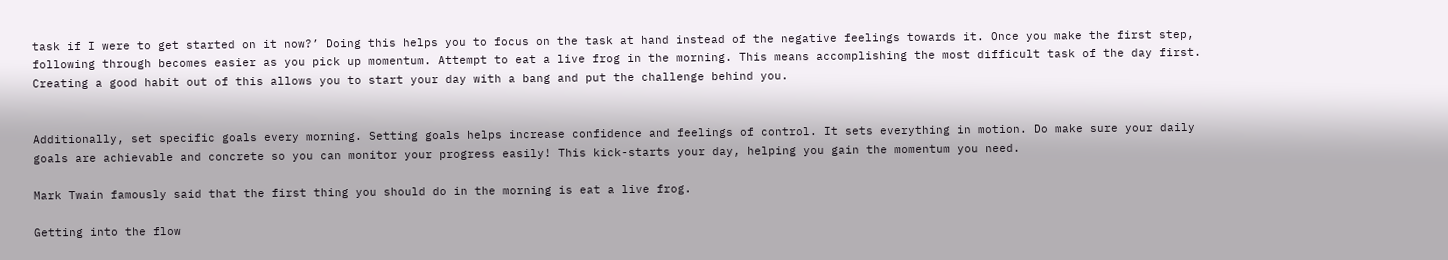task if I were to get started on it now?’ Doing this helps you to focus on the task at hand instead of the negative feelings towards it. Once you make the first step, following through becomes easier as you pick up momentum. Attempt to eat a live frog in the morning. This means accomplishing the most difficult task of the day first. Creating a good habit out of this allows you to start your day with a bang and put the challenge behind you.


Additionally, set specific goals every morning. Setting goals helps increase confidence and feelings of control. It sets everything in motion. Do make sure your daily goals are achievable and concrete so you can monitor your progress easily! This kick-starts your day, helping you gain the momentum you need.

Mark Twain famously said that the first thing you should do in the morning is eat a live frog.

Getting into the flow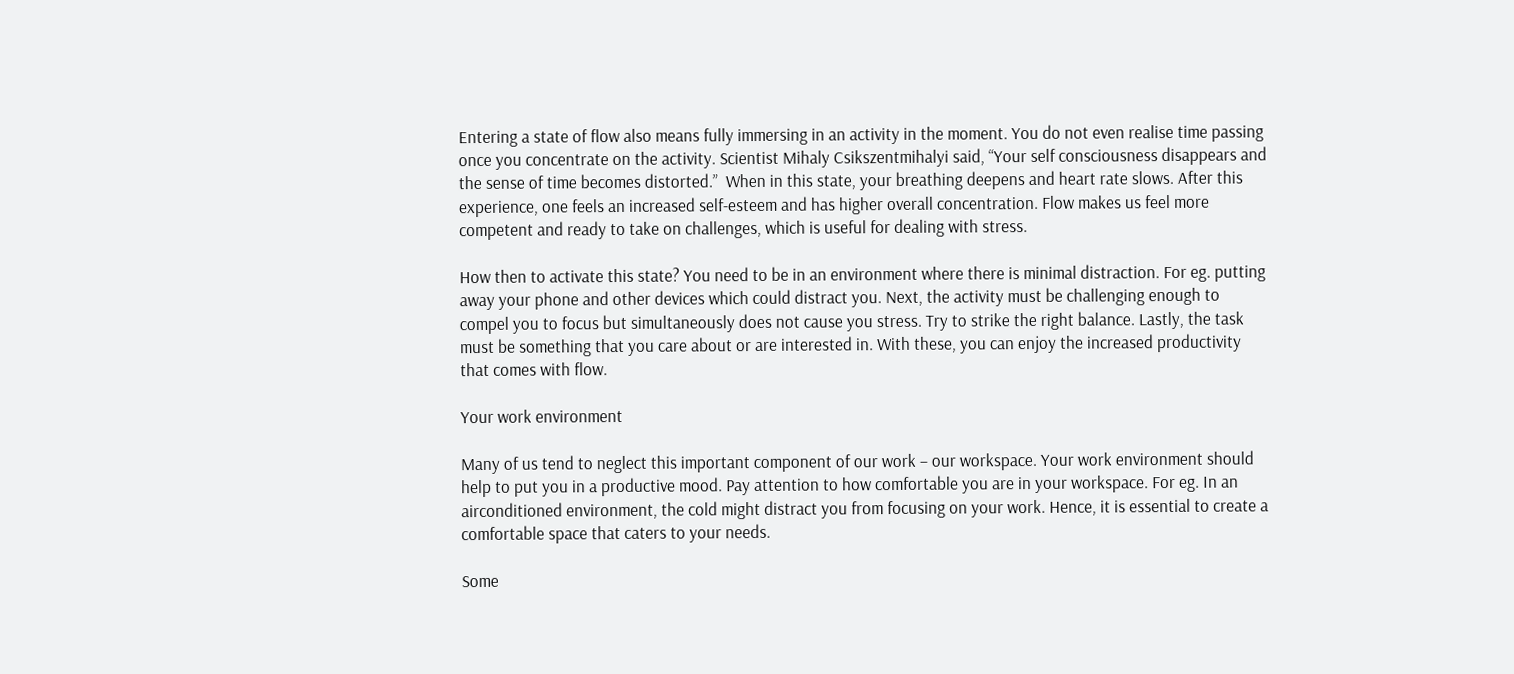Entering a state of flow also means fully immersing in an activity in the moment. You do not even realise time passing once you concentrate on the activity. Scientist Mihaly Csikszentmihalyi said, “Your self consciousness disappears and the sense of time becomes distorted.”  When in this state, your breathing deepens and heart rate slows. After this experience, one feels an increased self-esteem and has higher overall concentration. Flow makes us feel more competent and ready to take on challenges, which is useful for dealing with stress.

How then to activate this state? You need to be in an environment where there is minimal distraction. For eg. putting away your phone and other devices which could distract you. Next, the activity must be challenging enough to compel you to focus but simultaneously does not cause you stress. Try to strike the right balance. Lastly, the task must be something that you care about or are interested in. With these, you can enjoy the increased productivity that comes with flow.

Your work environment

Many of us tend to neglect this important component of our work – our workspace. Your work environment should help to put you in a productive mood. Pay attention to how comfortable you are in your workspace. For eg. In an airconditioned environment, the cold might distract you from focusing on your work. Hence, it is essential to create a comfortable space that caters to your needs.

Some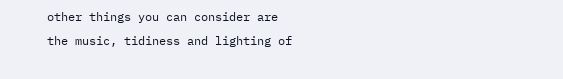other things you can consider are the music, tidiness and lighting of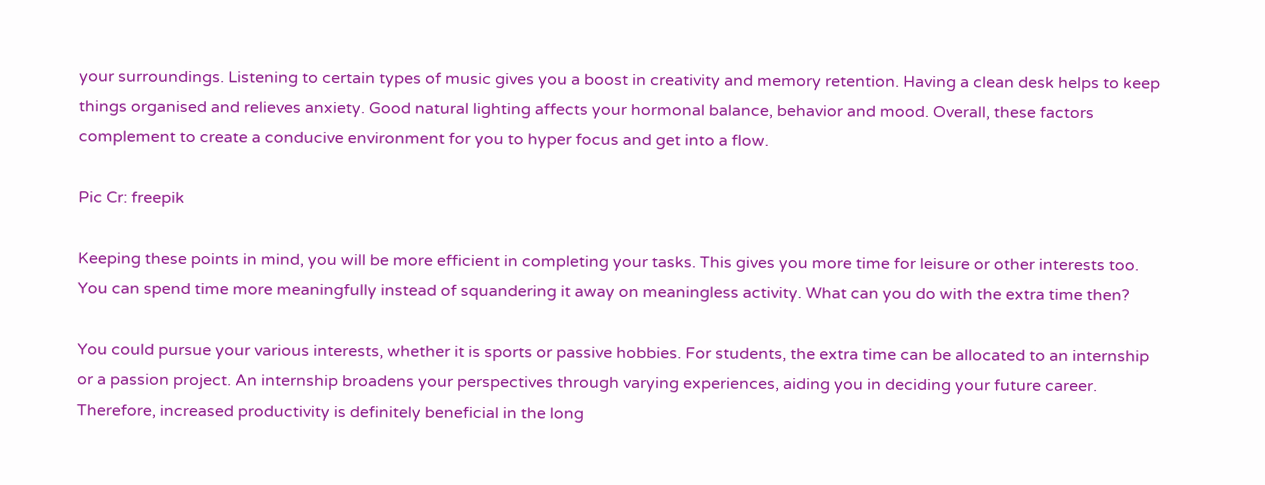your surroundings. Listening to certain types of music gives you a boost in creativity and memory retention. Having a clean desk helps to keep things organised and relieves anxiety. Good natural lighting affects your hormonal balance, behavior and mood. Overall, these factors complement to create a conducive environment for you to hyper focus and get into a flow.

Pic Cr: freepik

Keeping these points in mind, you will be more efficient in completing your tasks. This gives you more time for leisure or other interests too. You can spend time more meaningfully instead of squandering it away on meaningless activity. What can you do with the extra time then?

You could pursue your various interests, whether it is sports or passive hobbies. For students, the extra time can be allocated to an internship or a passion project. An internship broadens your perspectives through varying experiences, aiding you in deciding your future career. Therefore, increased productivity is definitely beneficial in the long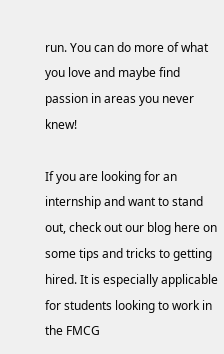run. You can do more of what you love and maybe find passion in areas you never knew!

If you are looking for an internship and want to stand out, check out our blog here on some tips and tricks to getting hired. It is especially applicable for students looking to work in the FMCG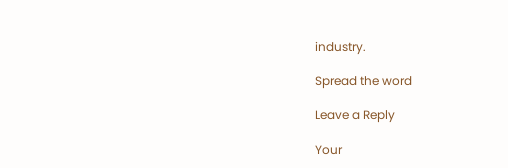industry.

Spread the word

Leave a Reply

Your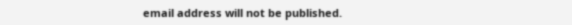email address will not be published.